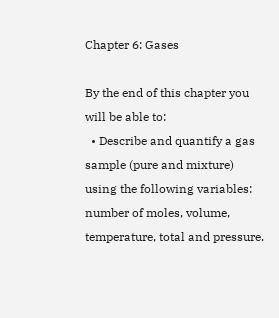Chapter 6: Gases

By the end of this chapter you will be able to:
  • Describe and quantify a gas sample (pure and mixture) using the following variables: number of moles, volume, temperature, total and pressure.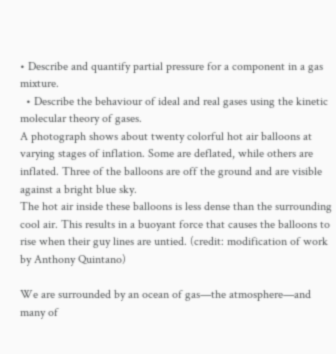• Describe and quantify partial pressure for a component in a gas mixture.
  • Describe the behaviour of ideal and real gases using the kinetic molecular theory of gases.
A photograph shows about twenty colorful hot air balloons at varying stages of inflation. Some are deflated, while others are inflated. Three of the balloons are off the ground and are visible against a bright blue sky.
The hot air inside these balloons is less dense than the surrounding cool air. This results in a buoyant force that causes the balloons to rise when their guy lines are untied. (credit: modification of work by Anthony Quintano)

We are surrounded by an ocean of gas—the atmosphere—and many of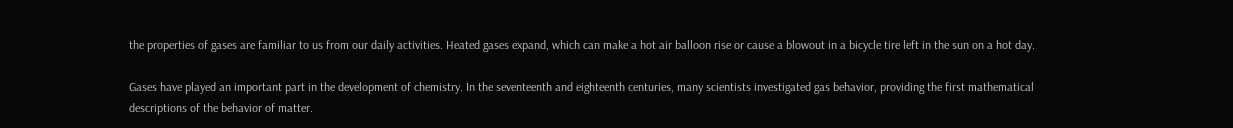the properties of gases are familiar to us from our daily activities. Heated gases expand, which can make a hot air balloon rise or cause a blowout in a bicycle tire left in the sun on a hot day.

Gases have played an important part in the development of chemistry. In the seventeenth and eighteenth centuries, many scientists investigated gas behavior, providing the first mathematical descriptions of the behavior of matter.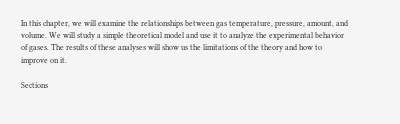In this chapter, we will examine the relationships between gas temperature, pressure, amount, and volume. We will study a simple theoretical model and use it to analyze the experimental behavior of gases. The results of these analyses will show us the limitations of the theory and how to improve on it.

Sections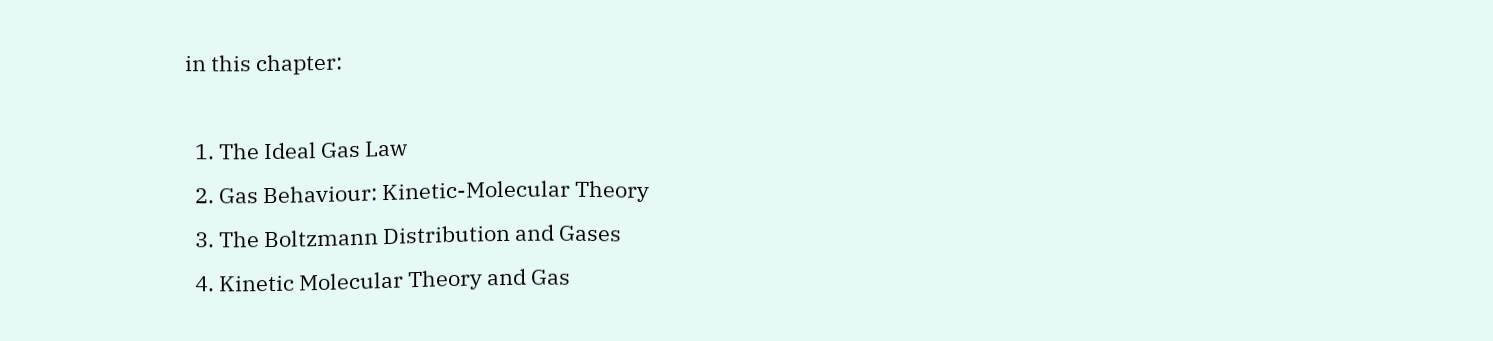in this chapter:

  1. The Ideal Gas Law
  2. Gas Behaviour: Kinetic-Molecular Theory
  3. The Boltzmann Distribution and Gases
  4. Kinetic Molecular Theory and Gas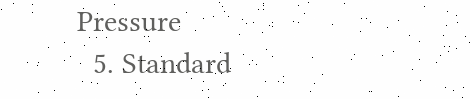Pressure
  5. Standard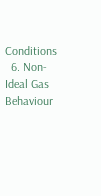Conditions
  6. Non-Ideal Gas Behaviour